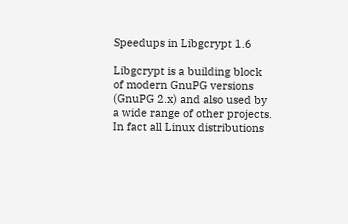Speedups in Libgcrypt 1.6

Libgcrypt is a building block of modern GnuPG versions (GnuPG 2.x) and also used by a wide range of other projects. In fact all Linux distributions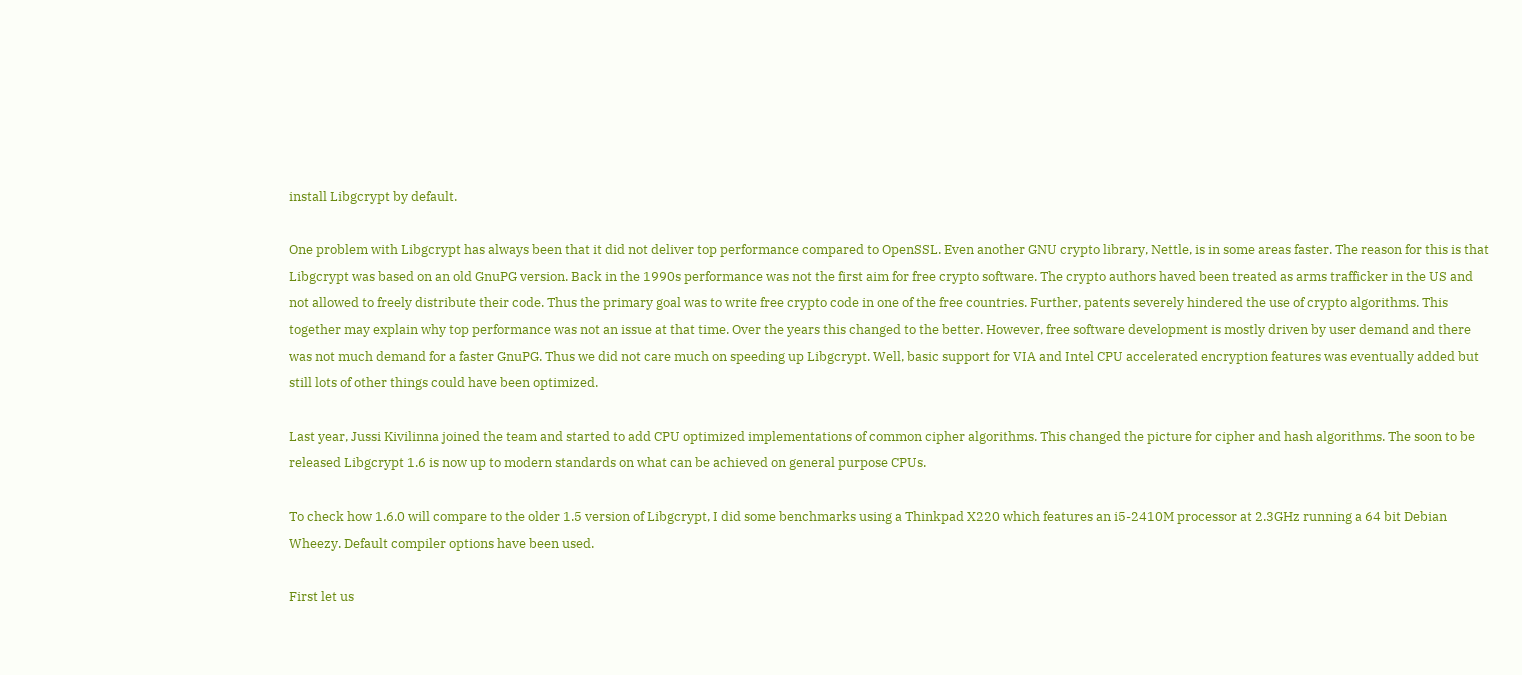install Libgcrypt by default.

One problem with Libgcrypt has always been that it did not deliver top performance compared to OpenSSL. Even another GNU crypto library, Nettle, is in some areas faster. The reason for this is that Libgcrypt was based on an old GnuPG version. Back in the 1990s performance was not the first aim for free crypto software. The crypto authors haved been treated as arms trafficker in the US and not allowed to freely distribute their code. Thus the primary goal was to write free crypto code in one of the free countries. Further, patents severely hindered the use of crypto algorithms. This together may explain why top performance was not an issue at that time. Over the years this changed to the better. However, free software development is mostly driven by user demand and there was not much demand for a faster GnuPG. Thus we did not care much on speeding up Libgcrypt. Well, basic support for VIA and Intel CPU accelerated encryption features was eventually added but still lots of other things could have been optimized.

Last year, Jussi Kivilinna joined the team and started to add CPU optimized implementations of common cipher algorithms. This changed the picture for cipher and hash algorithms. The soon to be released Libgcrypt 1.6 is now up to modern standards on what can be achieved on general purpose CPUs.

To check how 1.6.0 will compare to the older 1.5 version of Libgcrypt, I did some benchmarks using a Thinkpad X220 which features an i5-2410M processor at 2.3GHz running a 64 bit Debian Wheezy. Default compiler options have been used.

First let us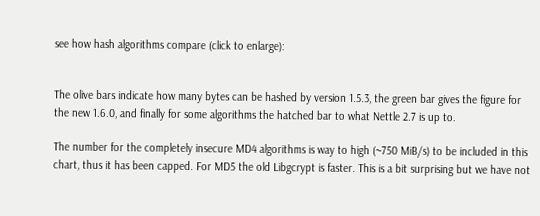see how hash algorithms compare (click to enlarge):


The olive bars indicate how many bytes can be hashed by version 1.5.3, the green bar gives the figure for the new 1.6.0, and finally for some algorithms the hatched bar to what Nettle 2.7 is up to.

The number for the completely insecure MD4 algorithms is way to high (~750 MiB/s) to be included in this chart, thus it has been capped. For MD5 the old Libgcrypt is faster. This is a bit surprising but we have not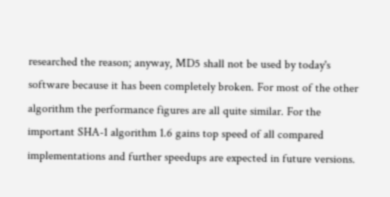researched the reason; anyway, MD5 shall not be used by today's software because it has been completely broken. For most of the other algorithm the performance figures are all quite similar. For the important SHA-1 algorithm 1.6 gains top speed of all compared implementations and further speedups are expected in future versions.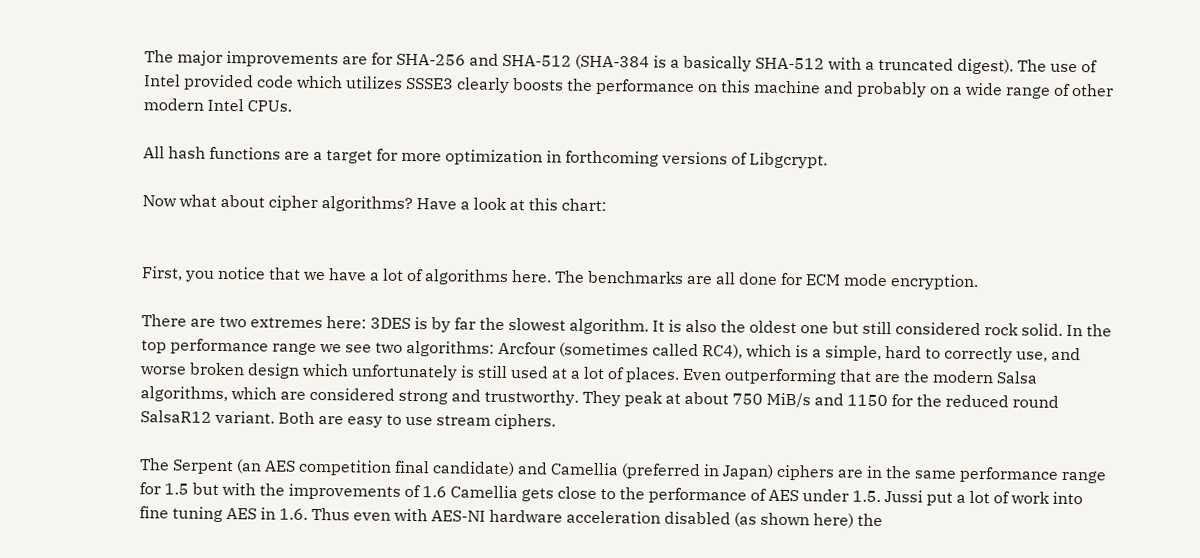The major improvements are for SHA-256 and SHA-512 (SHA-384 is a basically SHA-512 with a truncated digest). The use of Intel provided code which utilizes SSSE3 clearly boosts the performance on this machine and probably on a wide range of other modern Intel CPUs.

All hash functions are a target for more optimization in forthcoming versions of Libgcrypt.

Now what about cipher algorithms? Have a look at this chart:


First, you notice that we have a lot of algorithms here. The benchmarks are all done for ECM mode encryption.

There are two extremes here: 3DES is by far the slowest algorithm. It is also the oldest one but still considered rock solid. In the top performance range we see two algorithms: Arcfour (sometimes called RC4), which is a simple, hard to correctly use, and worse broken design which unfortunately is still used at a lot of places. Even outperforming that are the modern Salsa algorithms, which are considered strong and trustworthy. They peak at about 750 MiB/s and 1150 for the reduced round SalsaR12 variant. Both are easy to use stream ciphers.

The Serpent (an AES competition final candidate) and Camellia (preferred in Japan) ciphers are in the same performance range for 1.5 but with the improvements of 1.6 Camellia gets close to the performance of AES under 1.5. Jussi put a lot of work into fine tuning AES in 1.6. Thus even with AES-NI hardware acceleration disabled (as shown here) the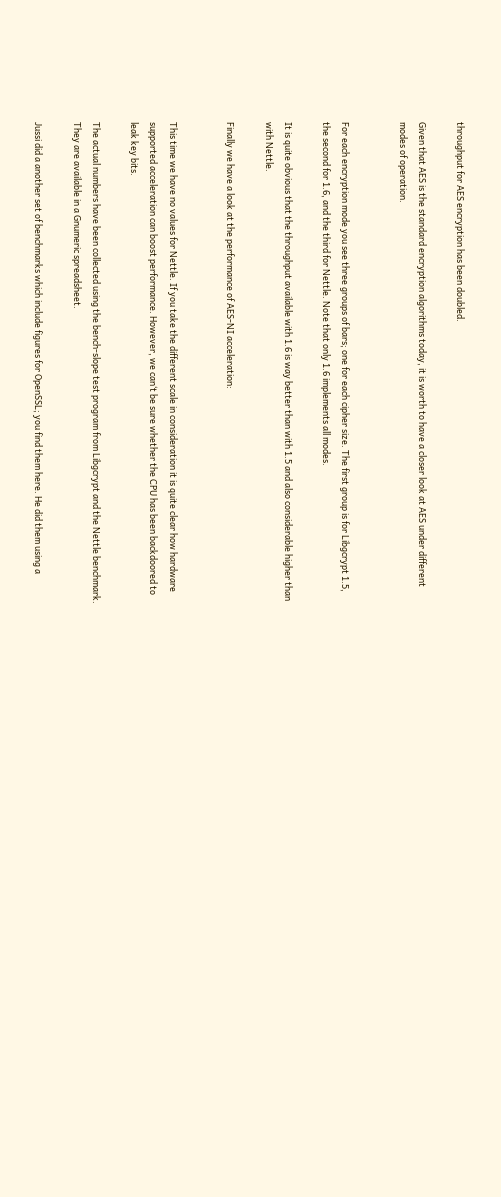throughput for AES encryption has been doubled.

Given that AES is the standard encryption algorithms today, it is worth to have a closer look at AES under different modes of operation.


For each encryption mode you see three groups of bars; one for each cipher size. The first group is for Libgcrypt 1.5, the second for 1.6, and the third for Nettle. Note that only 1.6 implements all modes.

It is quite obvious that the throughput available with 1.6 is way better than with 1.5 and also considerable higher than with Nettle.

Finally we have a look at the performance of AES-NI acceleration:


This time we have no values for Nettle. If you take the different scale in consideration it is quite clear how hardware supported acceleration can boost performance. However, we can‘t be sure whether the CPU has been backdoored to leak key bits.

The actual numbers have been collected using the bench-slope test program from Libgcrypt and the Nettle benchmark. They are available in a Gnumeric spreadsheet.

Jussi did a another set of benchmarks which include figures for OpenSSL; you find them here. He did them using a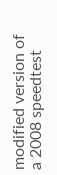modified version of a 2008 speedtest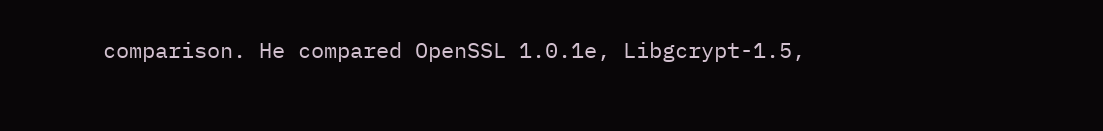comparison. He compared OpenSSL 1.0.1e, Libgcrypt-1.5,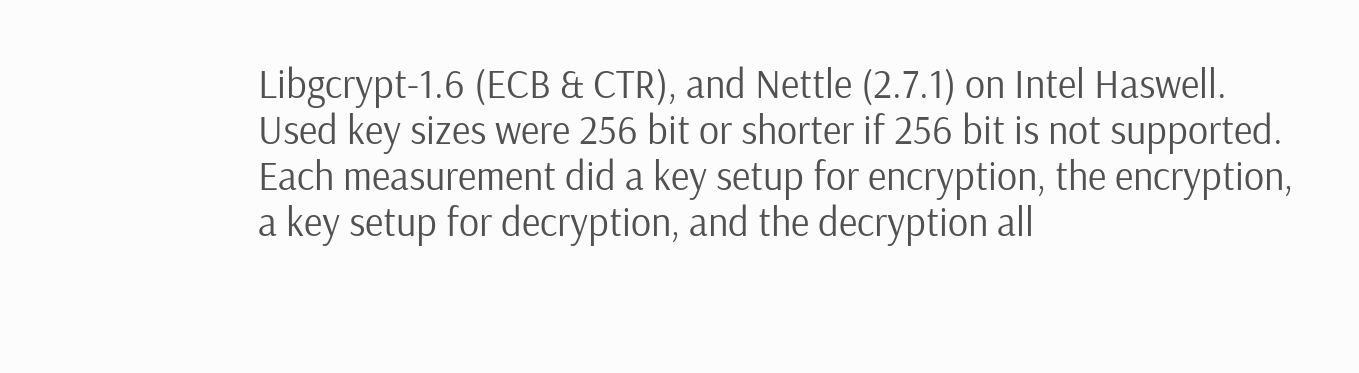Libgcrypt-1.6 (ECB & CTR), and Nettle (2.7.1) on Intel Haswell. Used key sizes were 256 bit or shorter if 256 bit is not supported. Each measurement did a key setup for encryption, the encryption, a key setup for decryption, and the decryption all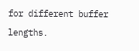for different buffer lengths.